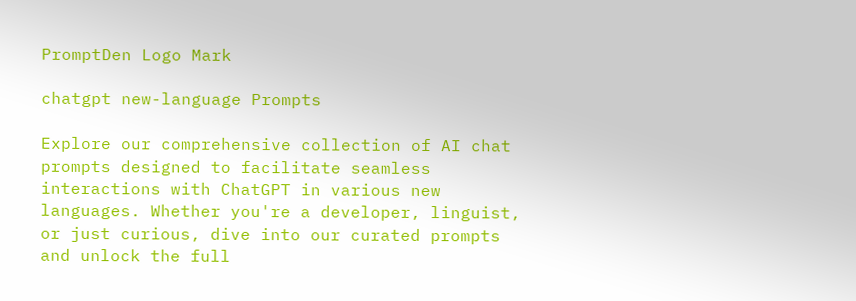PromptDen Logo Mark

chatgpt new-language Prompts

Explore our comprehensive collection of AI chat prompts designed to facilitate seamless interactions with ChatGPT in various new languages. Whether you're a developer, linguist, or just curious, dive into our curated prompts and unlock the full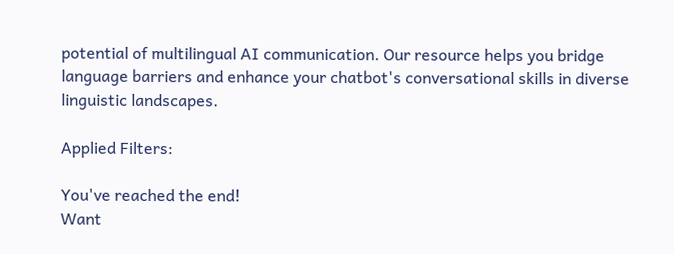potential of multilingual AI communication. Our resource helps you bridge language barriers and enhance your chatbot's conversational skills in diverse linguistic landscapes.

Applied Filters:

You've reached the end!
Want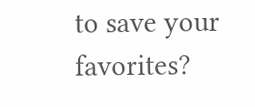to save your favorites?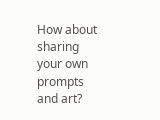How about sharing your own prompts and art?